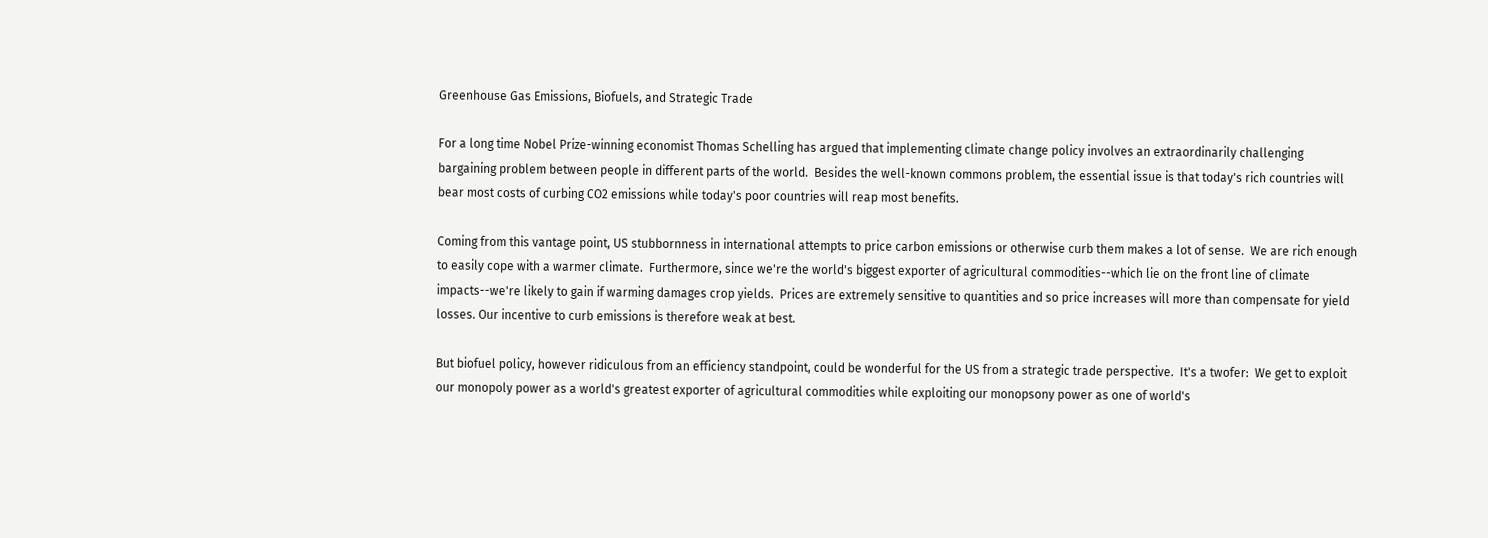Greenhouse Gas Emissions, Biofuels, and Strategic Trade

For a long time Nobel Prize-winning economist Thomas Schelling has argued that implementing climate change policy involves an extraordinarily challenging bargaining problem between people in different parts of the world.  Besides the well-known commons problem, the essential issue is that today's rich countries will bear most costs of curbing CO2 emissions while today's poor countries will reap most benefits.

Coming from this vantage point, US stubbornness in international attempts to price carbon emissions or otherwise curb them makes a lot of sense.  We are rich enough to easily cope with a warmer climate.  Furthermore, since we're the world's biggest exporter of agricultural commodities--which lie on the front line of climate impacts--we're likely to gain if warming damages crop yields.  Prices are extremely sensitive to quantities and so price increases will more than compensate for yield losses. Our incentive to curb emissions is therefore weak at best.

But biofuel policy, however ridiculous from an efficiency standpoint, could be wonderful for the US from a strategic trade perspective.  It's a twofer:  We get to exploit our monopoly power as a world's greatest exporter of agricultural commodities while exploiting our monopsony power as one of world's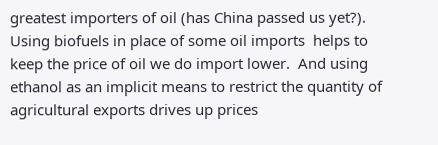greatest importers of oil (has China passed us yet?).   Using biofuels in place of some oil imports  helps to keep the price of oil we do import lower.  And using ethanol as an implicit means to restrict the quantity of agricultural exports drives up prices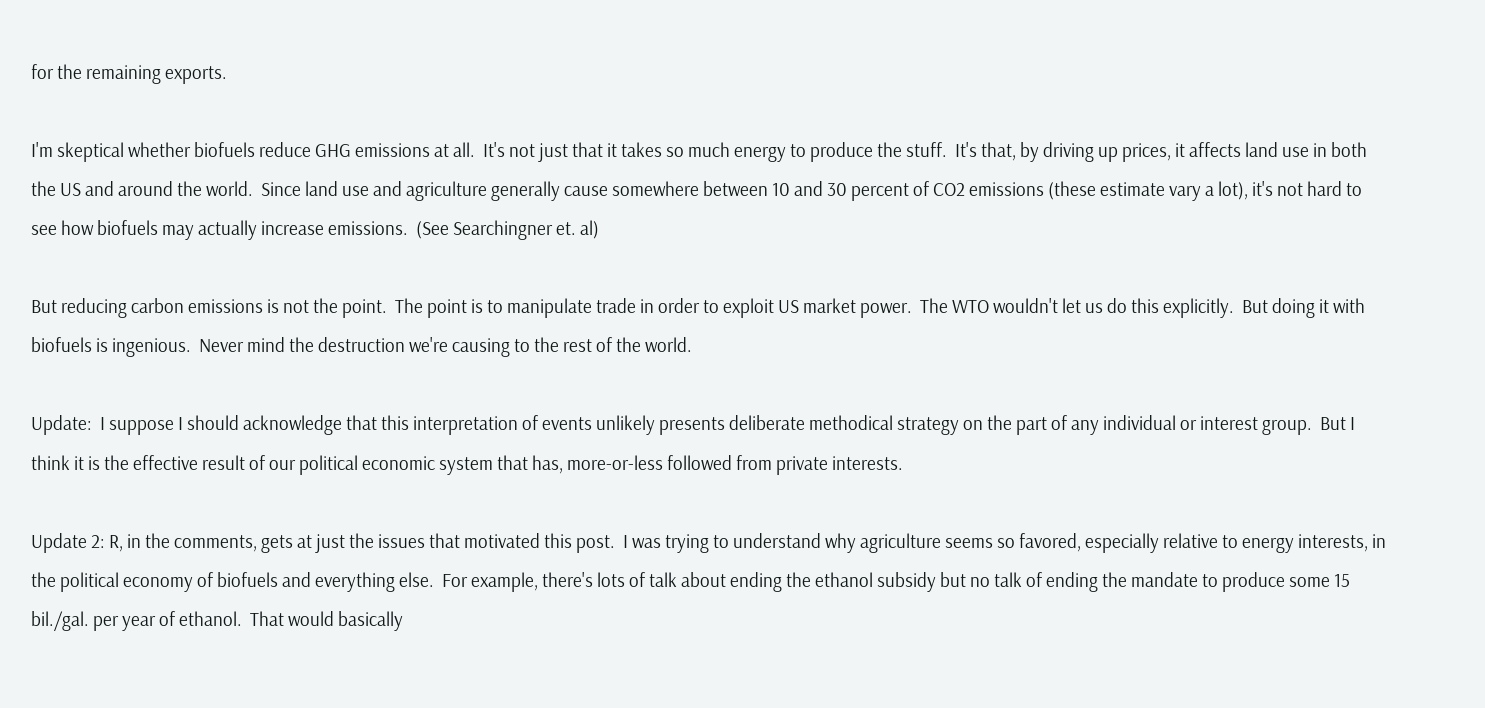for the remaining exports.

I'm skeptical whether biofuels reduce GHG emissions at all.  It's not just that it takes so much energy to produce the stuff.  It's that, by driving up prices, it affects land use in both the US and around the world.  Since land use and agriculture generally cause somewhere between 10 and 30 percent of CO2 emissions (these estimate vary a lot), it's not hard to see how biofuels may actually increase emissions.  (See Searchingner et. al)

But reducing carbon emissions is not the point.  The point is to manipulate trade in order to exploit US market power.  The WTO wouldn't let us do this explicitly.  But doing it with biofuels is ingenious.  Never mind the destruction we're causing to the rest of the world.

Update:  I suppose I should acknowledge that this interpretation of events unlikely presents deliberate methodical strategy on the part of any individual or interest group.  But I think it is the effective result of our political economic system that has, more-or-less followed from private interests.

Update 2: R, in the comments, gets at just the issues that motivated this post.  I was trying to understand why agriculture seems so favored, especially relative to energy interests, in the political economy of biofuels and everything else.  For example, there's lots of talk about ending the ethanol subsidy but no talk of ending the mandate to produce some 15 bil./gal. per year of ethanol.  That would basically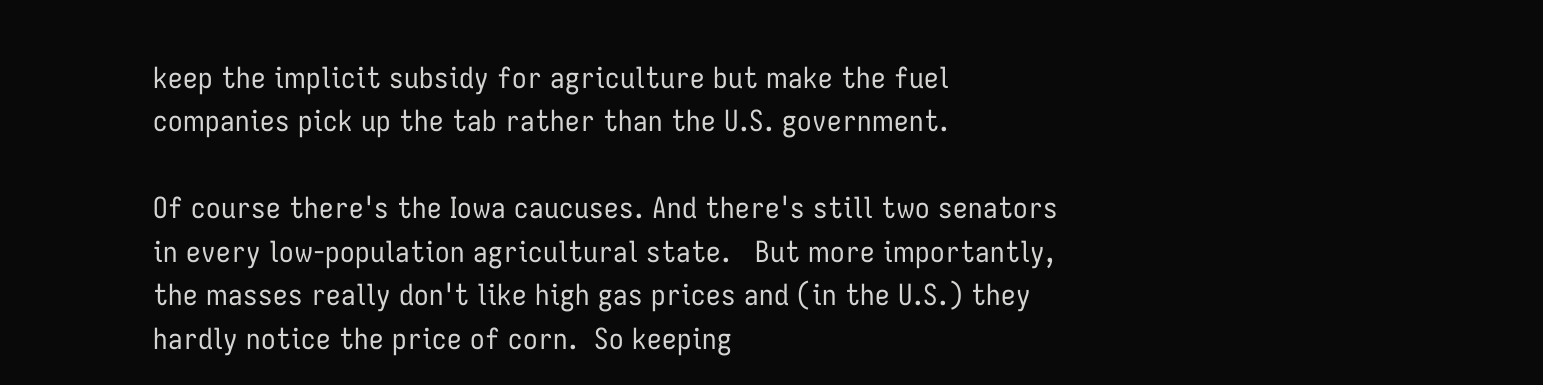keep the implicit subsidy for agriculture but make the fuel companies pick up the tab rather than the U.S. government.

Of course there's the Iowa caucuses. And there's still two senators in every low-population agricultural state.   But more importantly, the masses really don't like high gas prices and (in the U.S.) they hardly notice the price of corn.  So keeping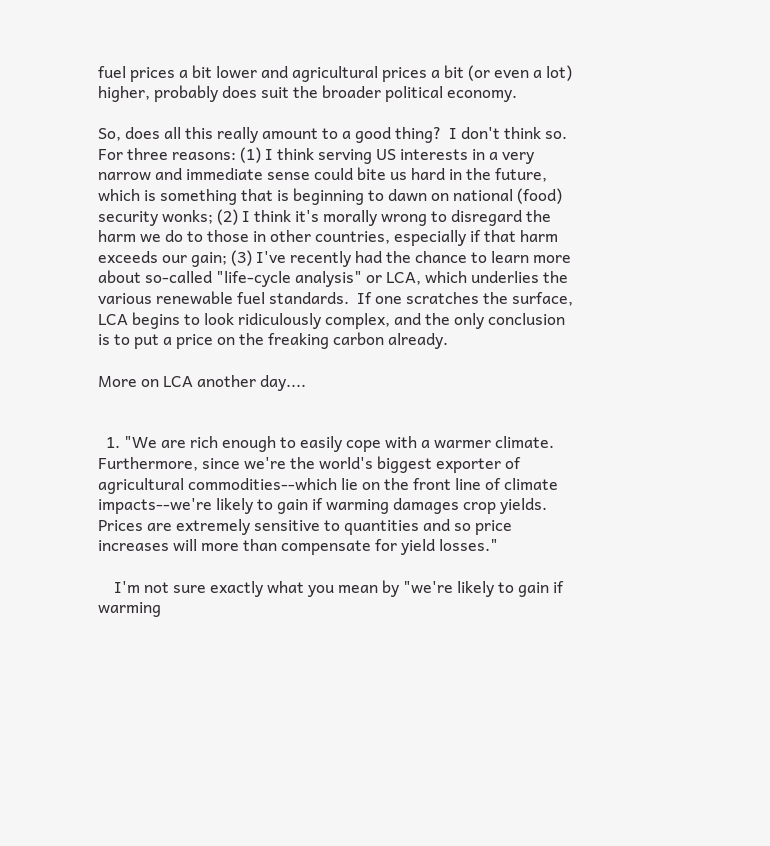fuel prices a bit lower and agricultural prices a bit (or even a lot) higher, probably does suit the broader political economy.

So, does all this really amount to a good thing?  I don't think so.  For three reasons: (1) I think serving US interests in a very narrow and immediate sense could bite us hard in the future, which is something that is beginning to dawn on national (food) security wonks; (2) I think it's morally wrong to disregard the harm we do to those in other countries, especially if that harm exceeds our gain; (3) I've recently had the chance to learn more about so-called "life-cycle analysis" or LCA, which underlies the various renewable fuel standards.  If one scratches the surface, LCA begins to look ridiculously complex, and the only conclusion is to put a price on the freaking carbon already.

More on LCA another day....


  1. "We are rich enough to easily cope with a warmer climate. Furthermore, since we're the world's biggest exporter of agricultural commodities--which lie on the front line of climate impacts--we're likely to gain if warming damages crop yields. Prices are extremely sensitive to quantities and so price increases will more than compensate for yield losses."

    I'm not sure exactly what you mean by "we're likely to gain if warming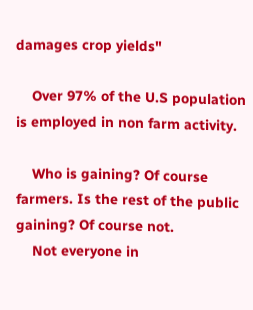damages crop yields"

    Over 97% of the U.S population is employed in non farm activity.

    Who is gaining? Of course farmers. Is the rest of the public gaining? Of course not.
    Not everyone in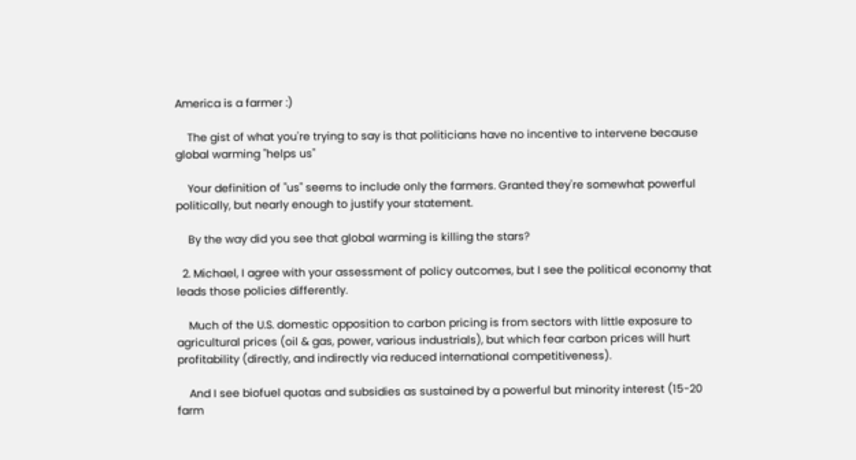America is a farmer :)

    The gist of what you're trying to say is that politicians have no incentive to intervene because global warming "helps us"

    Your definition of "us" seems to include only the farmers. Granted they're somewhat powerful politically, but nearly enough to justify your statement.

    By the way did you see that global warming is killing the stars?

  2. Michael, I agree with your assessment of policy outcomes, but I see the political economy that leads those policies differently.

    Much of the U.S. domestic opposition to carbon pricing is from sectors with little exposure to agricultural prices (oil & gas, power, various industrials), but which fear carbon prices will hurt profitability (directly, and indirectly via reduced international competitiveness).

    And I see biofuel quotas and subsidies as sustained by a powerful but minority interest (15-20 farm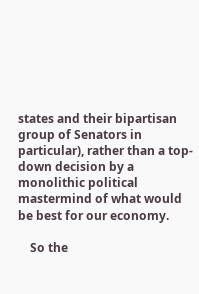states and their bipartisan group of Senators in particular), rather than a top-down decision by a monolithic political mastermind of what would be best for our economy.

    So the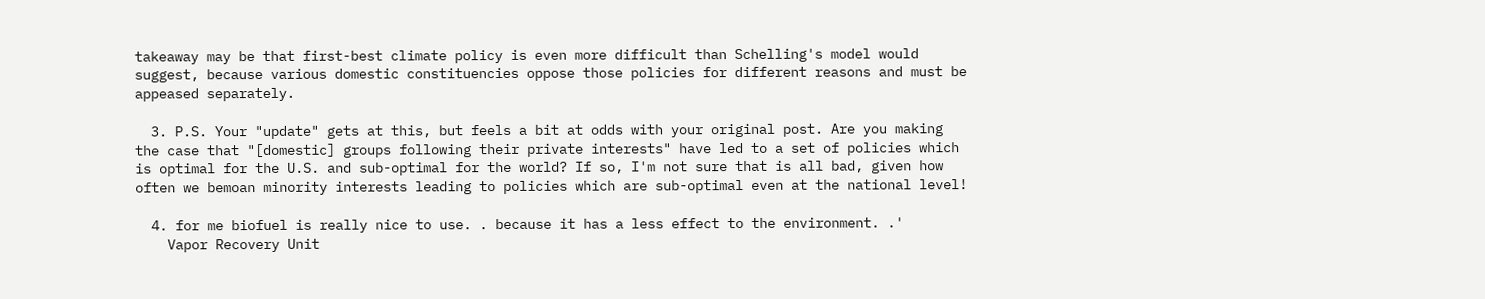takeaway may be that first-best climate policy is even more difficult than Schelling's model would suggest, because various domestic constituencies oppose those policies for different reasons and must be appeased separately.

  3. P.S. Your "update" gets at this, but feels a bit at odds with your original post. Are you making the case that "[domestic] groups following their private interests" have led to a set of policies which is optimal for the U.S. and sub-optimal for the world? If so, I'm not sure that is all bad, given how often we bemoan minority interests leading to policies which are sub-optimal even at the national level!

  4. for me biofuel is really nice to use. . because it has a less effect to the environment. .'
    Vapor Recovery Unit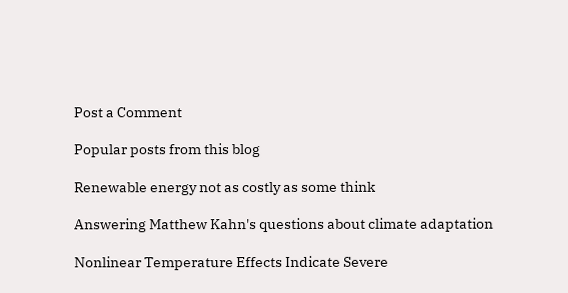Post a Comment

Popular posts from this blog

Renewable energy not as costly as some think

Answering Matthew Kahn's questions about climate adaptation

Nonlinear Temperature Effects Indicate Severe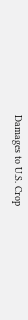Damages to U.S. Crop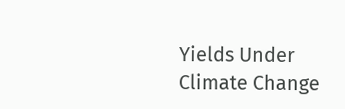Yields Under Climate Change